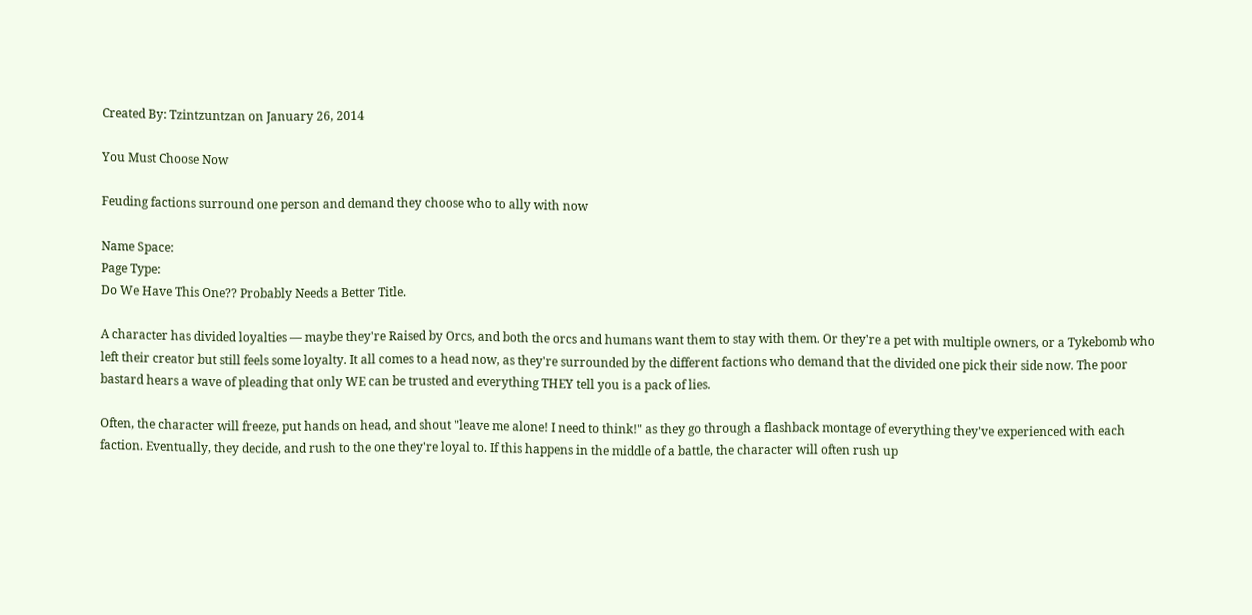Created By: Tzintzuntzan on January 26, 2014

You Must Choose Now

Feuding factions surround one person and demand they choose who to ally with now

Name Space:
Page Type:
Do We Have This One?? Probably Needs a Better Title.

A character has divided loyalties — maybe they're Raised by Orcs, and both the orcs and humans want them to stay with them. Or they're a pet with multiple owners, or a Tykebomb who left their creator but still feels some loyalty. It all comes to a head now, as they're surrounded by the different factions who demand that the divided one pick their side now. The poor bastard hears a wave of pleading that only WE can be trusted and everything THEY tell you is a pack of lies.

Often, the character will freeze, put hands on head, and shout "leave me alone! I need to think!" as they go through a flashback montage of everything they've experienced with each faction. Eventually, they decide, and rush to the one they're loyal to. If this happens in the middle of a battle, the character will often rush up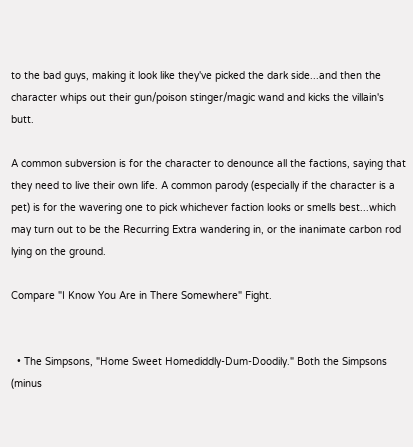to the bad guys, making it look like they've picked the dark side...and then the character whips out their gun/poison stinger/magic wand and kicks the villain's butt.

A common subversion is for the character to denounce all the factions, saying that they need to live their own life. A common parody (especially if the character is a pet) is for the wavering one to pick whichever faction looks or smells best...which may turn out to be the Recurring Extra wandering in, or the inanimate carbon rod lying on the ground.

Compare "I Know You Are in There Somewhere" Fight.


  • The Simpsons, "Home Sweet Homediddly-Dum-Doodily." Both the Simpsons (minus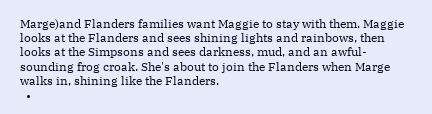Marge)and Flanders families want Maggie to stay with them. Maggie looks at the Flanders and sees shining lights and rainbows, then looks at the Simpsons and sees darkness, mud, and an awful-sounding frog croak. She's about to join the Flanders when Marge walks in, shining like the Flanders.
  •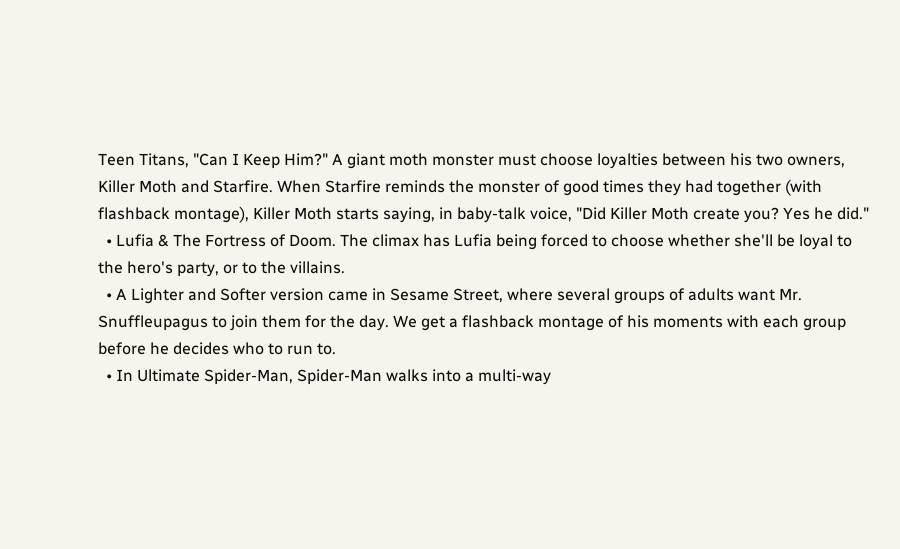Teen Titans, "Can I Keep Him?" A giant moth monster must choose loyalties between his two owners, Killer Moth and Starfire. When Starfire reminds the monster of good times they had together (with flashback montage), Killer Moth starts saying, in baby-talk voice, "Did Killer Moth create you? Yes he did."
  • Lufia & The Fortress of Doom. The climax has Lufia being forced to choose whether she'll be loyal to the hero's party, or to the villains.
  • A Lighter and Softer version came in Sesame Street, where several groups of adults want Mr. Snuffleupagus to join them for the day. We get a flashback montage of his moments with each group before he decides who to run to.
  • In Ultimate Spider-Man, Spider-Man walks into a multi-way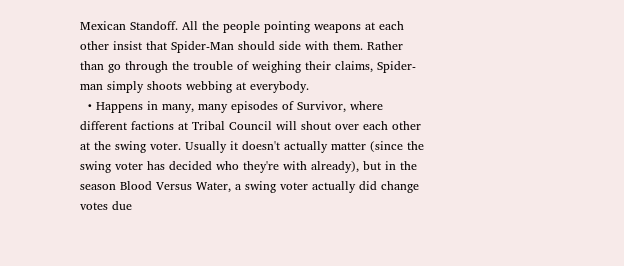Mexican Standoff. All the people pointing weapons at each other insist that Spider-Man should side with them. Rather than go through the trouble of weighing their claims, Spider-man simply shoots webbing at everybody.
  • Happens in many, many episodes of Survivor, where different factions at Tribal Council will shout over each other at the swing voter. Usually it doesn't actually matter (since the swing voter has decided who they're with already), but in the season Blood Versus Water, a swing voter actually did change votes due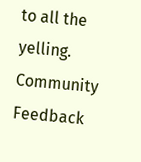to all the yelling.
Community Feedback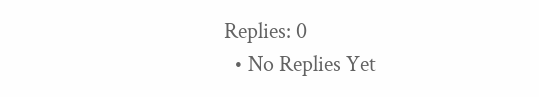Replies: 0
  • No Replies Yet